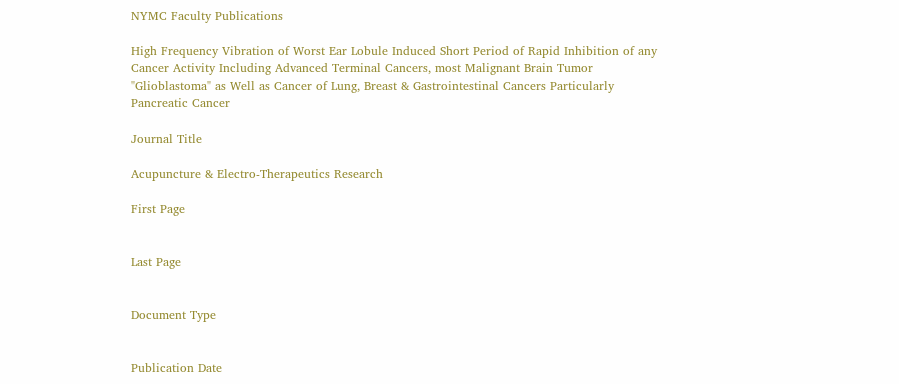NYMC Faculty Publications

High Frequency Vibration of Worst Ear Lobule Induced Short Period of Rapid Inhibition of any Cancer Activity Including Advanced Terminal Cancers, most Malignant Brain Tumor "Glioblastoma" as Well as Cancer of Lung, Breast & Gastrointestinal Cancers Particularly Pancreatic Cancer

Journal Title

Acupuncture & Electro-Therapeutics Research

First Page


Last Page


Document Type


Publication Date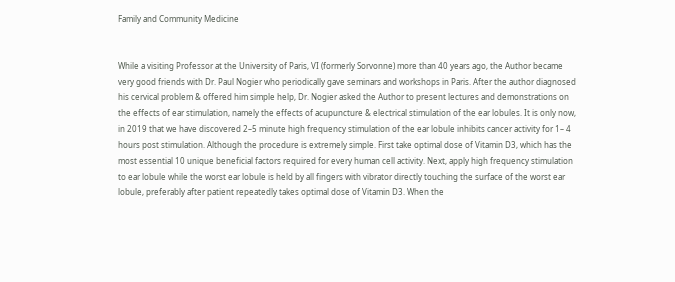Family and Community Medicine


While a visiting Professor at the University of Paris, VI (formerly Sorvonne) more than 40 years ago, the Author became very good friends with Dr. Paul Nogier who periodically gave seminars and workshops in Paris. After the author diagnosed his cervical problem & offered him simple help, Dr. Nogier asked the Author to present lectures and demonstrations on the effects of ear stimulation, namely the effects of acupuncture & electrical stimulation of the ear lobules. It is only now, in 2019 that we have discovered 2–5 minute high frequency stimulation of the ear lobule inhibits cancer activity for 1– 4 hours post stimulation. Although the procedure is extremely simple. First take optimal dose of Vitamin D3, which has the most essential 10 unique beneficial factors required for every human cell activity. Next, apply high frequency stimulation to ear lobule while the worst ear lobule is held by all fingers with vibrator directly touching the surface of the worst ear lobule, preferably after patient repeatedly takes optimal dose of Vitamin D3. When the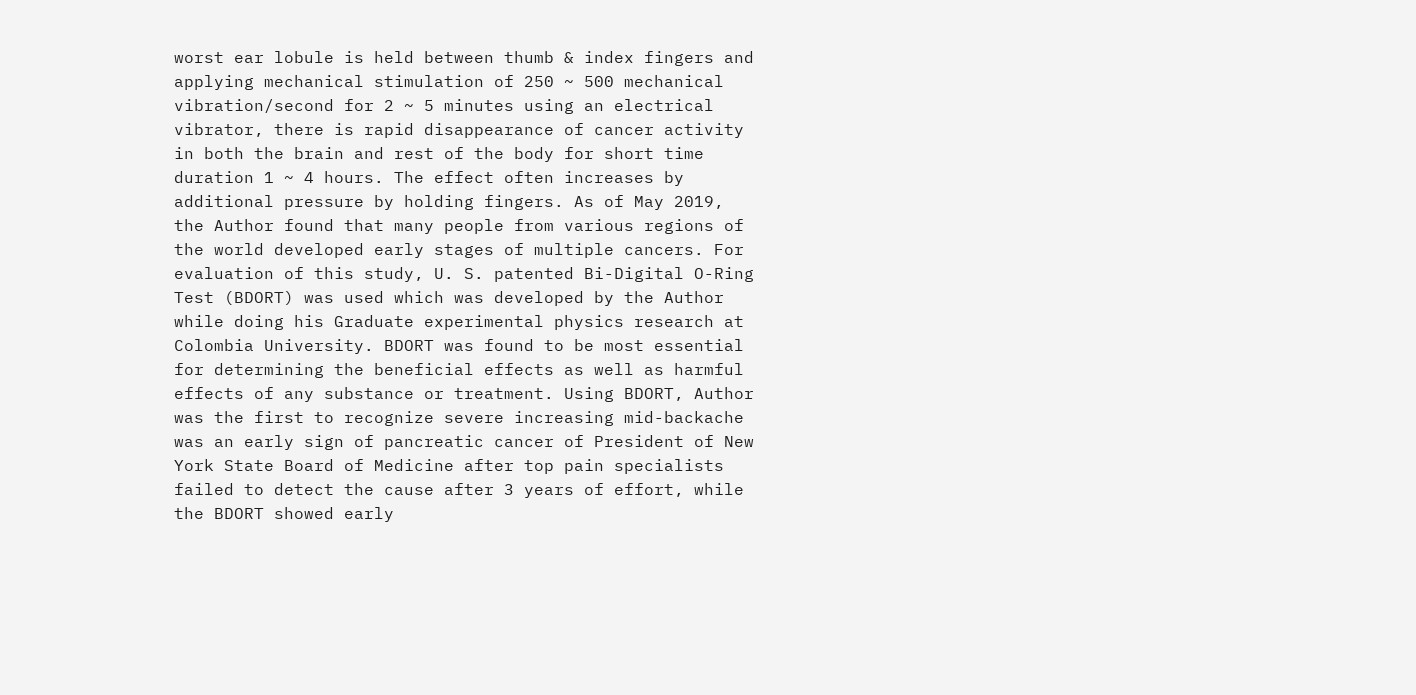worst ear lobule is held between thumb & index fingers and applying mechanical stimulation of 250 ~ 500 mechanical vibration/second for 2 ~ 5 minutes using an electrical vibrator, there is rapid disappearance of cancer activity in both the brain and rest of the body for short time duration 1 ~ 4 hours. The effect often increases by additional pressure by holding fingers. As of May 2019, the Author found that many people from various regions of the world developed early stages of multiple cancers. For evaluation of this study, U. S. patented Bi-Digital O-Ring Test (BDORT) was used which was developed by the Author while doing his Graduate experimental physics research at Colombia University. BDORT was found to be most essential for determining the beneficial effects as well as harmful effects of any substance or treatment. Using BDORT, Author was the first to recognize severe increasing mid-backache was an early sign of pancreatic cancer of President of New York State Board of Medicine after top pain specialists failed to detect the cause after 3 years of effort, while the BDORT showed early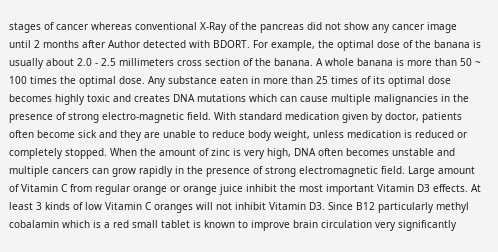stages of cancer whereas conventional X-Ray of the pancreas did not show any cancer image until 2 months after Author detected with BDORT. For example, the optimal dose of the banana is usually about 2.0 - 2.5 millimeters cross section of the banana. A whole banana is more than 50 ~ 100 times the optimal dose. Any substance eaten in more than 25 times of its optimal dose becomes highly toxic and creates DNA mutations which can cause multiple malignancies in the presence of strong electro-magnetic field. With standard medication given by doctor, patients often become sick and they are unable to reduce body weight, unless medication is reduced or completely stopped. When the amount of zinc is very high, DNA often becomes unstable and multiple cancers can grow rapidly in the presence of strong electromagnetic field. Large amount of Vitamin C from regular orange or orange juice inhibit the most important Vitamin D3 effects. At least 3 kinds of low Vitamin C oranges will not inhibit Vitamin D3. Since B12 particularly methyl cobalamin which is a red small tablet is known to improve brain circulation very significantly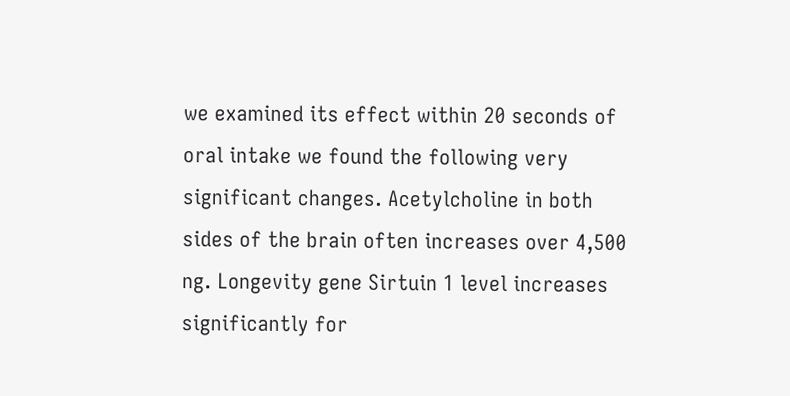we examined its effect within 20 seconds of oral intake we found the following very significant changes. Acetylcholine in both sides of the brain often increases over 4,500 ng. Longevity gene Sirtuin 1 level increases significantly for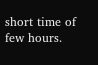short time of few hours.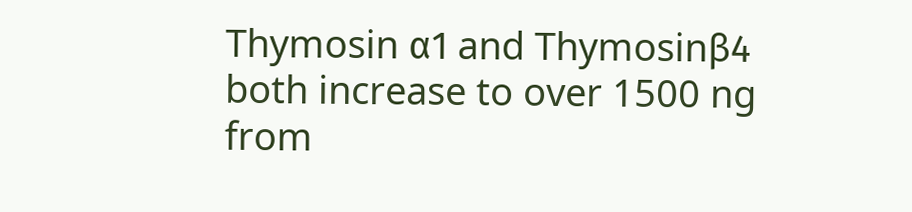Thymosin α1 and Thymosinβ4 both increase to over 1500 ng from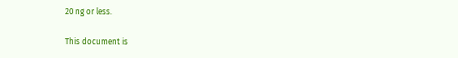20 ng or less.

This document is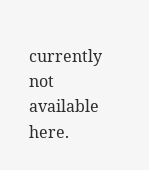currently not available here.